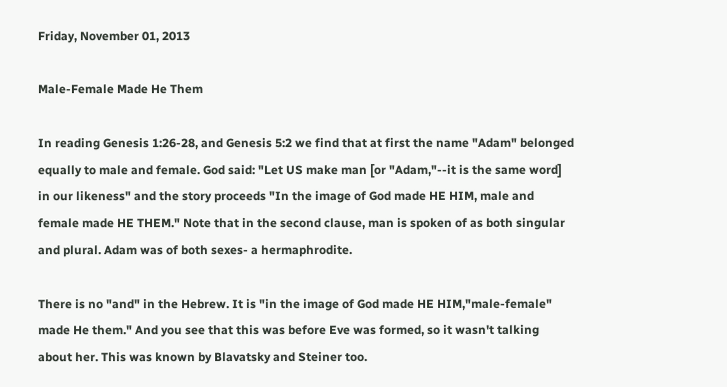Friday, November 01, 2013

Male-Female Made He Them

In reading Genesis 1:26-28, and Genesis 5:2 we find that at first the name "Adam" belonged equally to male and female. God said: "Let US make man [or "Adam,"--it is the same word] in our likeness" and the story proceeds "In the image of God made HE HIM, male and female made HE THEM." Note that in the second clause, man is spoken of as both singular and plural. Adam was of both sexes- a hermaphrodite.

There is no "and" in the Hebrew. It is "in the image of God made HE HIM,"male-female" made He them." And you see that this was before Eve was formed, so it wasn't talking about her. This was known by Blavatsky and Steiner too.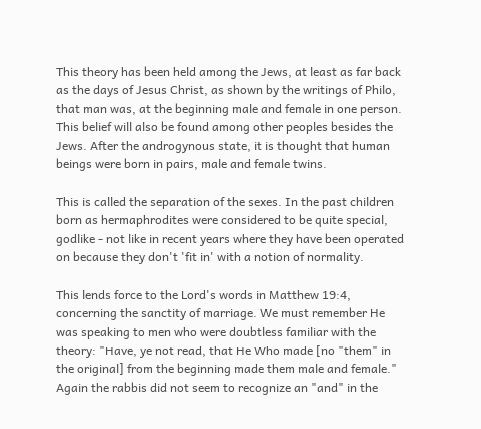This theory has been held among the Jews, at least as far back as the days of Jesus Christ, as shown by the writings of Philo, that man was, at the beginning male and female in one person. This belief will also be found among other peoples besides the Jews. After the androgynous state, it is thought that human beings were born in pairs, male and female twins.

This is called the separation of the sexes. In the past children born as hermaphrodites were considered to be quite special, godlike - not like in recent years where they have been operated on because they don't 'fit in' with a notion of normality.

This lends force to the Lord's words in Matthew 19:4, concerning the sanctity of marriage. We must remember He was speaking to men who were doubtless familiar with the theory: "Have, ye not read, that He Who made [no "them" in the original] from the beginning made them male and female." Again the rabbis did not seem to recognize an "and" in the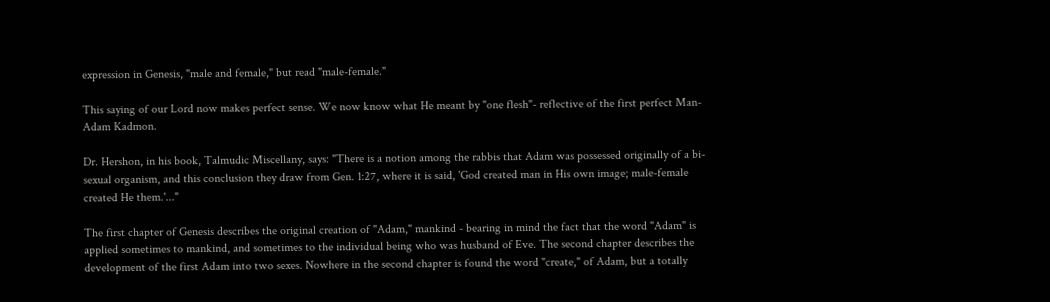expression in Genesis, "male and female," but read "male-female."

This saying of our Lord now makes perfect sense. We now know what He meant by "one flesh"- reflective of the first perfect Man- Adam Kadmon.

Dr. Hershon, in his book, Talmudic Miscellany, says: "There is a notion among the rabbis that Adam was possessed originally of a bi-sexual organism, and this conclusion they draw from Gen. 1:27, where it is said, 'God created man in His own image; male-female created He them.'..."

The first chapter of Genesis describes the original creation of "Adam," mankind - bearing in mind the fact that the word "Adam" is applied sometimes to mankind, and sometimes to the individual being who was husband of Eve. The second chapter describes the development of the first Adam into two sexes. Nowhere in the second chapter is found the word "create," of Adam, but a totally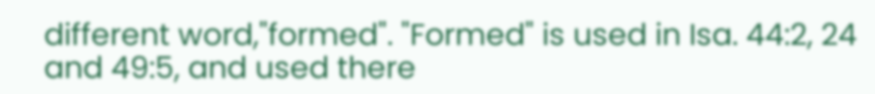different word,"formed". "Formed" is used in Isa. 44:2, 24 and 49:5, and used there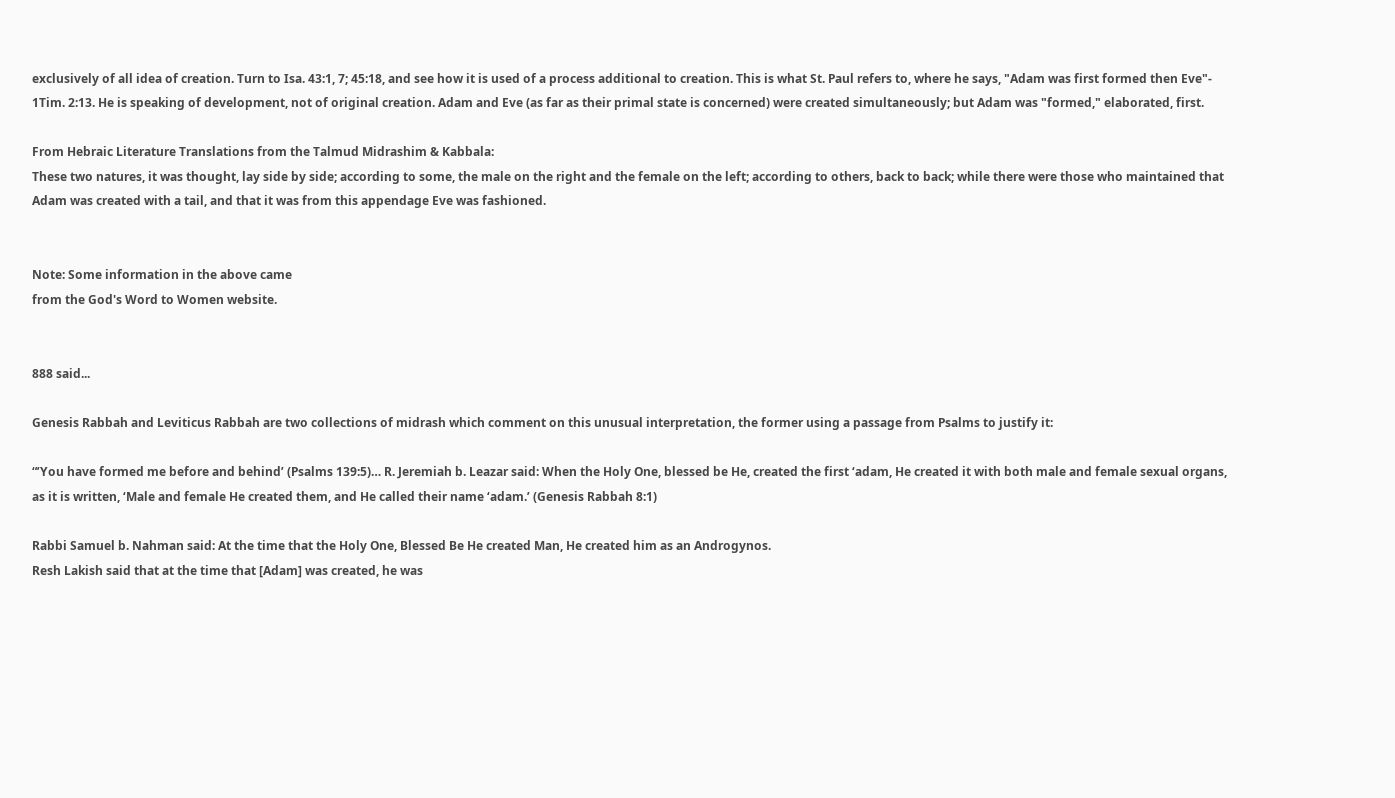exclusively of all idea of creation. Turn to Isa. 43:1, 7; 45:18, and see how it is used of a process additional to creation. This is what St. Paul refers to, where he says, "Adam was first formed then Eve"- 1Tim. 2:13. He is speaking of development, not of original creation. Adam and Eve (as far as their primal state is concerned) were created simultaneously; but Adam was "formed," elaborated, first.

From Hebraic Literature Translations from the Talmud Midrashim & Kabbala:
These two natures, it was thought, lay side by side; according to some, the male on the right and the female on the left; according to others, back to back; while there were those who maintained that Adam was created with a tail, and that it was from this appendage Eve was fashioned.


Note: Some information in the above came
from the God's Word to Women website.


888 said...

Genesis Rabbah and Leviticus Rabbah are two collections of midrash which comment on this unusual interpretation, the former using a passage from Psalms to justify it:

“’You have formed me before and behind’ (Psalms 139:5)… R. Jeremiah b. Leazar said: When the Holy One, blessed be He, created the first ‘adam, He created it with both male and female sexual organs, as it is written, ‘Male and female He created them, and He called their name ‘adam.’ (Genesis Rabbah 8:1)

Rabbi Samuel b. Nahman said: At the time that the Holy One, Blessed Be He created Man, He created him as an Androgynos.
Resh Lakish said that at the time that [Adam] was created, he was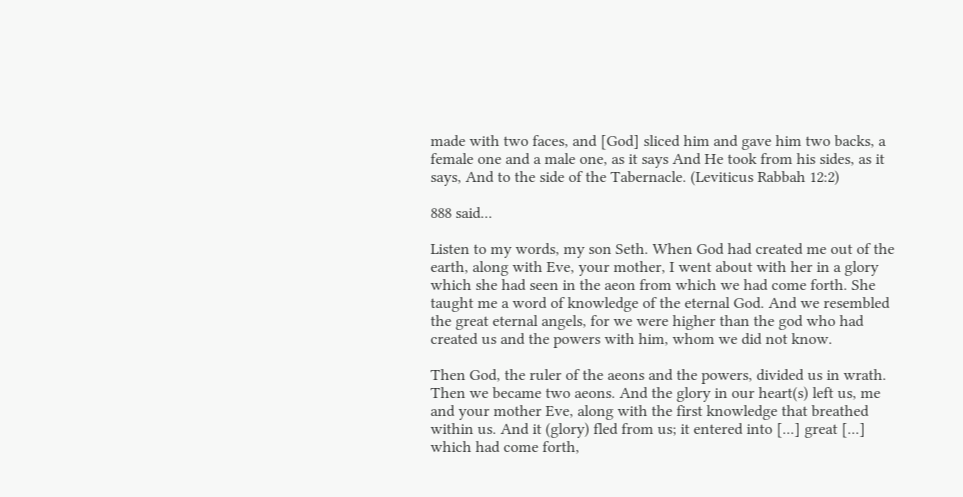made with two faces, and [God] sliced him and gave him two backs, a female one and a male one, as it says And He took from his sides, as it says, And to the side of the Tabernacle. (Leviticus Rabbah 12:2)

888 said...

Listen to my words, my son Seth. When God had created me out of the earth, along with Eve, your mother, I went about with her in a glory which she had seen in the aeon from which we had come forth. She taught me a word of knowledge of the eternal God. And we resembled the great eternal angels, for we were higher than the god who had created us and the powers with him, whom we did not know.

Then God, the ruler of the aeons and the powers, divided us in wrath. Then we became two aeons. And the glory in our heart(s) left us, me and your mother Eve, along with the first knowledge that breathed within us. And it (glory) fled from us; it entered into [...] great [...] which had come forth,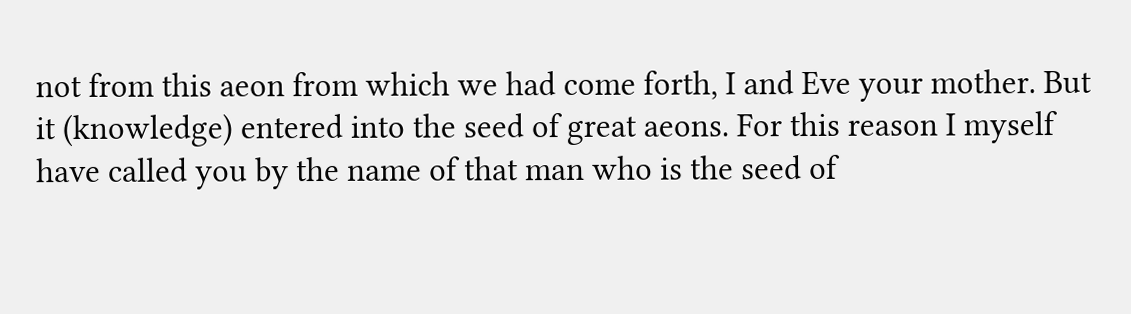not from this aeon from which we had come forth, I and Eve your mother. But it (knowledge) entered into the seed of great aeons. For this reason I myself have called you by the name of that man who is the seed of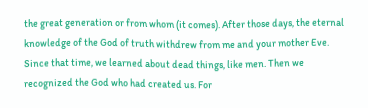the great generation or from whom (it comes). After those days, the eternal knowledge of the God of truth withdrew from me and your mother Eve. Since that time, we learned about dead things, like men. Then we recognized the God who had created us. For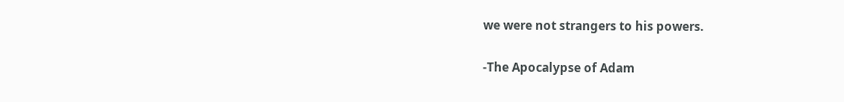we were not strangers to his powers.

-The Apocalypse of Adam